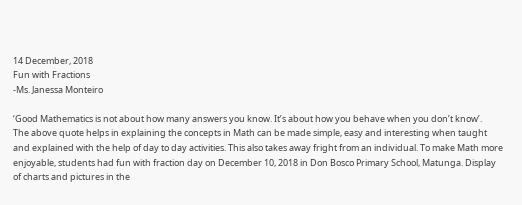14 December, 2018
Fun with Fractions
-Ms. Janessa Monteiro

‘Good Mathematics is not about how many answers you know. It’s about how you behave when you don’t know’.
The above quote helps in explaining the concepts in Math can be made simple, easy and interesting when taught and explained with the help of day to day activities. This also takes away fright from an individual. To make Math more enjoyable, students had fun with fraction day on December 10, 2018 in Don Bosco Primary School, Matunga. Display of charts and pictures in the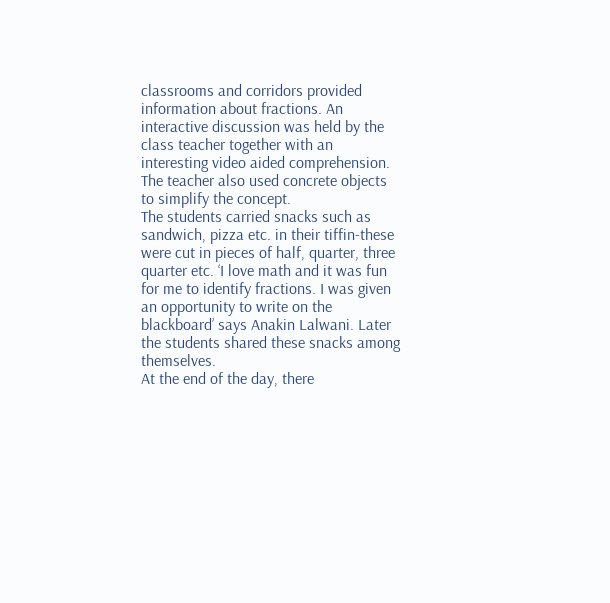classrooms and corridors provided information about fractions. An interactive discussion was held by the class teacher together with an interesting video aided comprehension. The teacher also used concrete objects to simplify the concept.
The students carried snacks such as sandwich, pizza etc. in their tiffin-these were cut in pieces of half, quarter, three quarter etc. ‘I love math and it was fun for me to identify fractions. I was given an opportunity to write on the blackboard’ says Anakin Lalwani. Later the students shared these snacks among themselves.
At the end of the day, there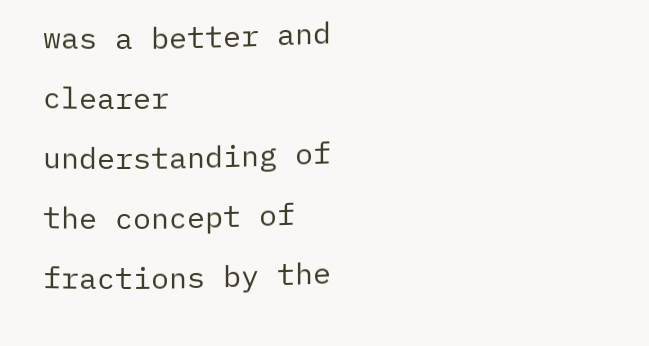was a better and clearer understanding of the concept of fractions by the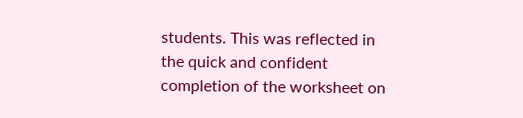students. This was reflected in the quick and confident completion of the worksheet on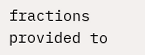fractions provided to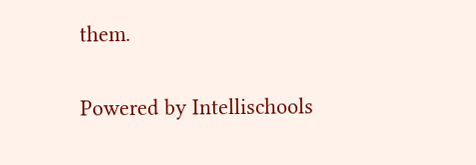them.

Powered by Intellischools